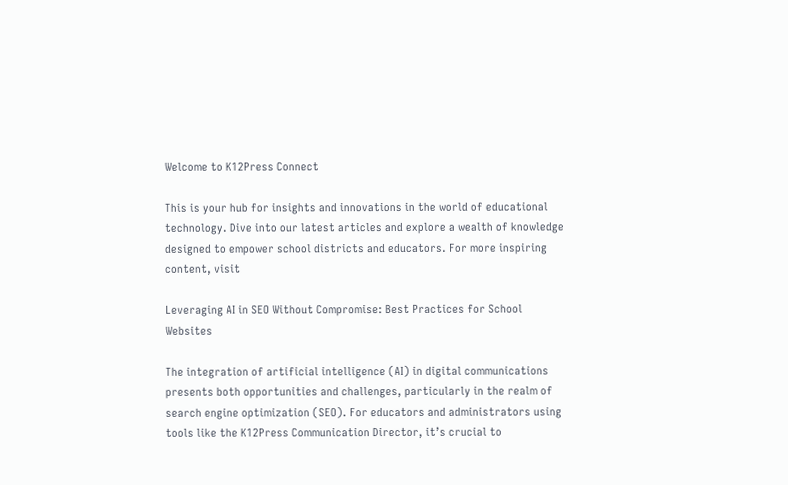Welcome to K12Press Connect

This is your hub for insights and innovations in the world of educational technology. Dive into our latest articles and explore a wealth of knowledge designed to empower school districts and educators. For more inspiring content, visit

Leveraging AI in SEO Without Compromise: Best Practices for School Websites

The integration of artificial intelligence (AI) in digital communications presents both opportunities and challenges, particularly in the realm of search engine optimization (SEO). For educators and administrators using tools like the K12Press Communication Director, it’s crucial to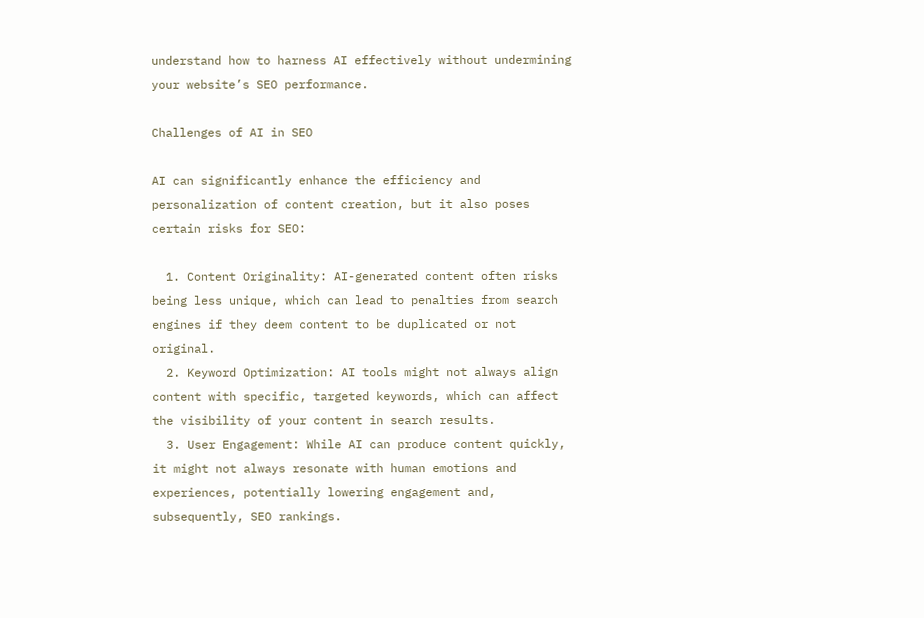understand how to harness AI effectively without undermining your website’s SEO performance.

Challenges of AI in SEO

AI can significantly enhance the efficiency and personalization of content creation, but it also poses certain risks for SEO:

  1. Content Originality: AI-generated content often risks being less unique, which can lead to penalties from search engines if they deem content to be duplicated or not original.
  2. Keyword Optimization: AI tools might not always align content with specific, targeted keywords, which can affect the visibility of your content in search results.
  3. User Engagement: While AI can produce content quickly, it might not always resonate with human emotions and experiences, potentially lowering engagement and, subsequently, SEO rankings.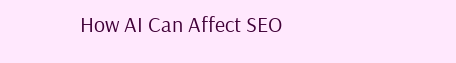How AI Can Affect SEO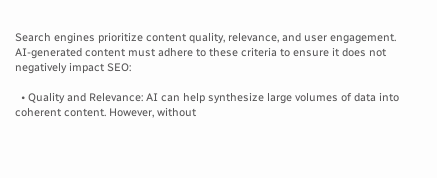Search engines prioritize content quality, relevance, and user engagement. AI-generated content must adhere to these criteria to ensure it does not negatively impact SEO:

  • Quality and Relevance: AI can help synthesize large volumes of data into coherent content. However, without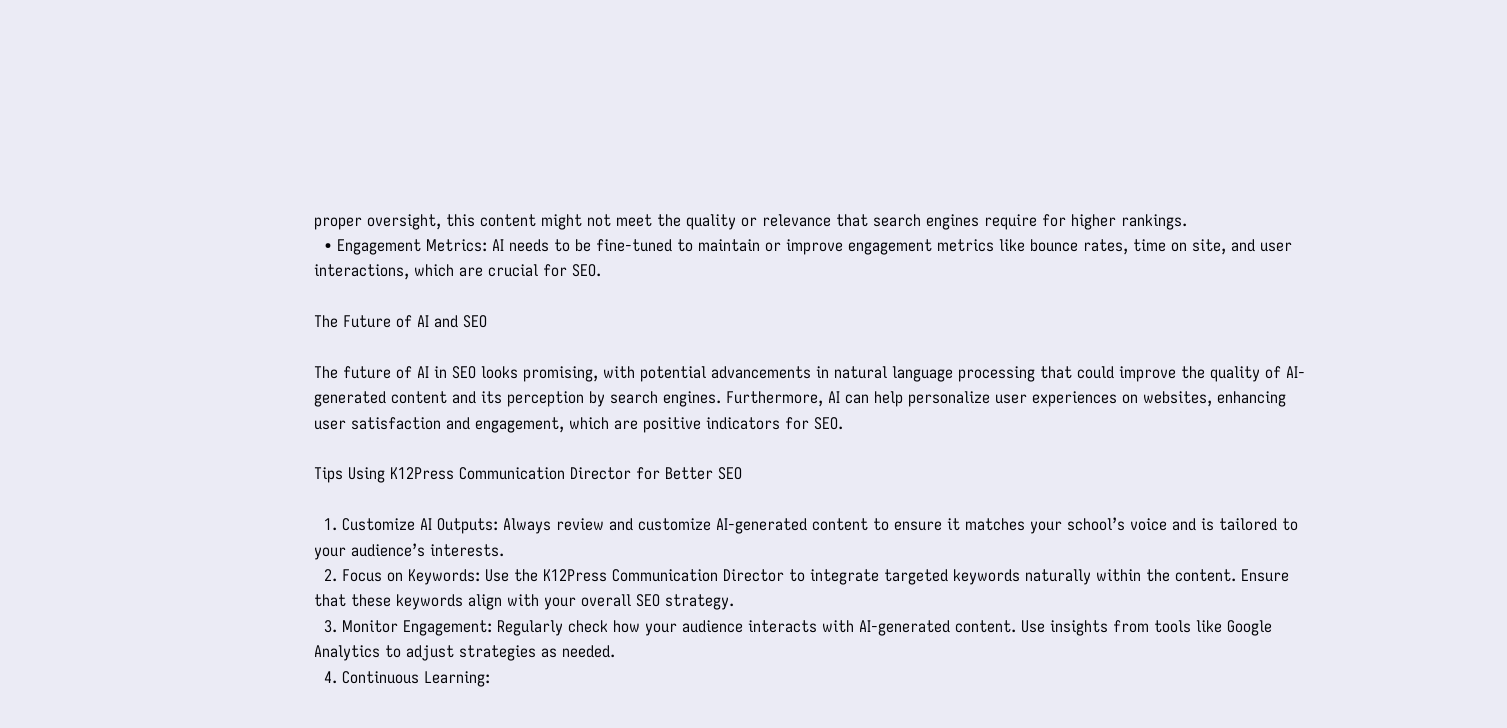proper oversight, this content might not meet the quality or relevance that search engines require for higher rankings.
  • Engagement Metrics: AI needs to be fine-tuned to maintain or improve engagement metrics like bounce rates, time on site, and user interactions, which are crucial for SEO.

The Future of AI and SEO

The future of AI in SEO looks promising, with potential advancements in natural language processing that could improve the quality of AI-generated content and its perception by search engines. Furthermore, AI can help personalize user experiences on websites, enhancing user satisfaction and engagement, which are positive indicators for SEO.

Tips Using K12Press Communication Director for Better SEO

  1. Customize AI Outputs: Always review and customize AI-generated content to ensure it matches your school’s voice and is tailored to your audience’s interests.
  2. Focus on Keywords: Use the K12Press Communication Director to integrate targeted keywords naturally within the content. Ensure that these keywords align with your overall SEO strategy.
  3. Monitor Engagement: Regularly check how your audience interacts with AI-generated content. Use insights from tools like Google Analytics to adjust strategies as needed.
  4. Continuous Learning: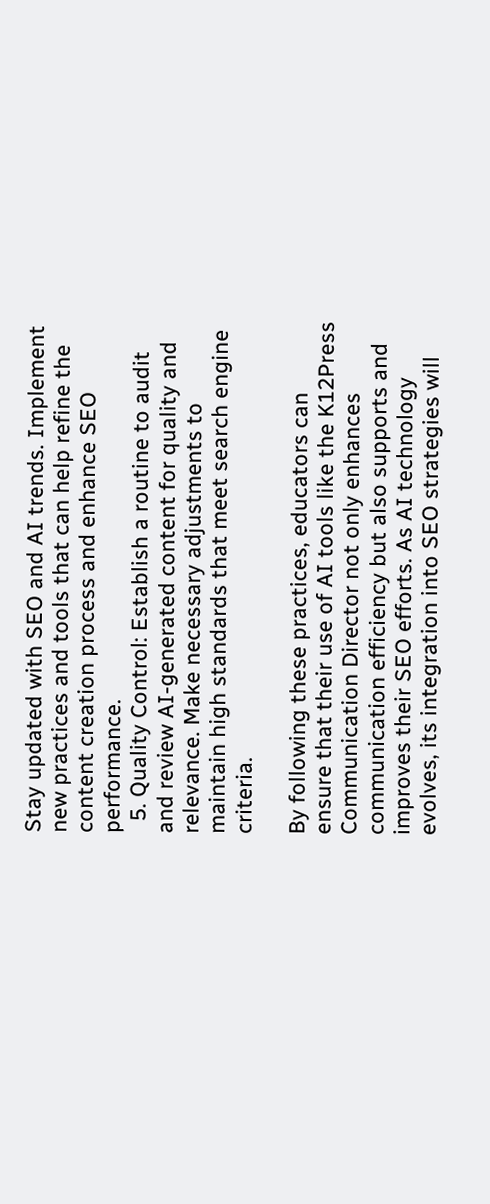Stay updated with SEO and AI trends. Implement new practices and tools that can help refine the content creation process and enhance SEO performance.
  5. Quality Control: Establish a routine to audit and review AI-generated content for quality and relevance. Make necessary adjustments to maintain high standards that meet search engine criteria.

By following these practices, educators can ensure that their use of AI tools like the K12Press Communication Director not only enhances communication efficiency but also supports and improves their SEO efforts. As AI technology evolves, its integration into SEO strategies will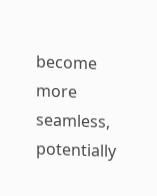become more seamless, potentially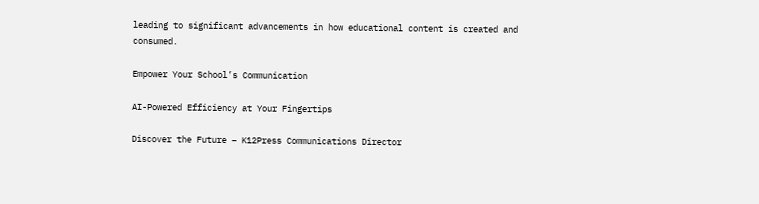leading to significant advancements in how educational content is created and consumed.

Empower Your School’s Communication

AI-Powered Efficiency at Your Fingertips

Discover the Future – K12Press Communications Director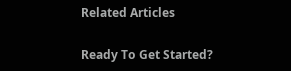Related Articles

Ready To Get Started?